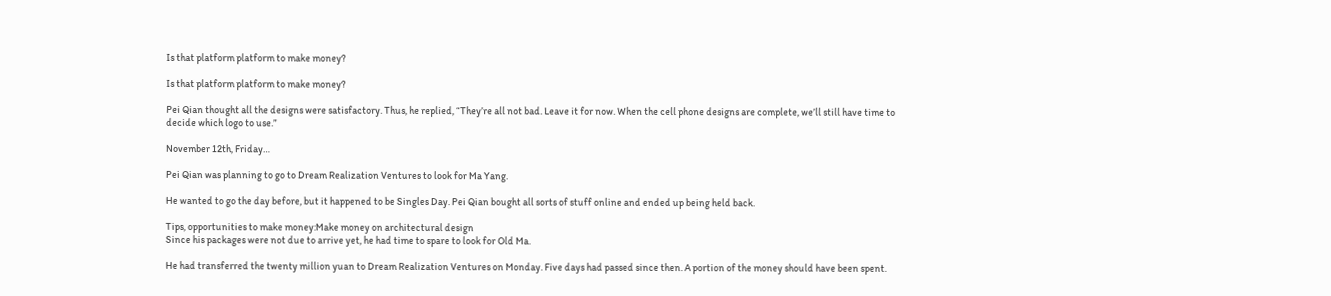Is that platform platform to make money?

Is that platform platform to make money?

Pei Qian thought all the designs were satisfactory. Thus, he replied, “They’re all not bad. Leave it for now. When the cell phone designs are complete, we’ll still have time to decide which logo to use.”

November 12th, Friday…

Pei Qian was planning to go to Dream Realization Ventures to look for Ma Yang.

He wanted to go the day before, but it happened to be Singles Day. Pei Qian bought all sorts of stuff online and ended up being held back.

Tips, opportunities to make money:Make money on architectural design
Since his packages were not due to arrive yet, he had time to spare to look for Old Ma.

He had transferred the twenty million yuan to Dream Realization Ventures on Monday. Five days had passed since then. A portion of the money should have been spent.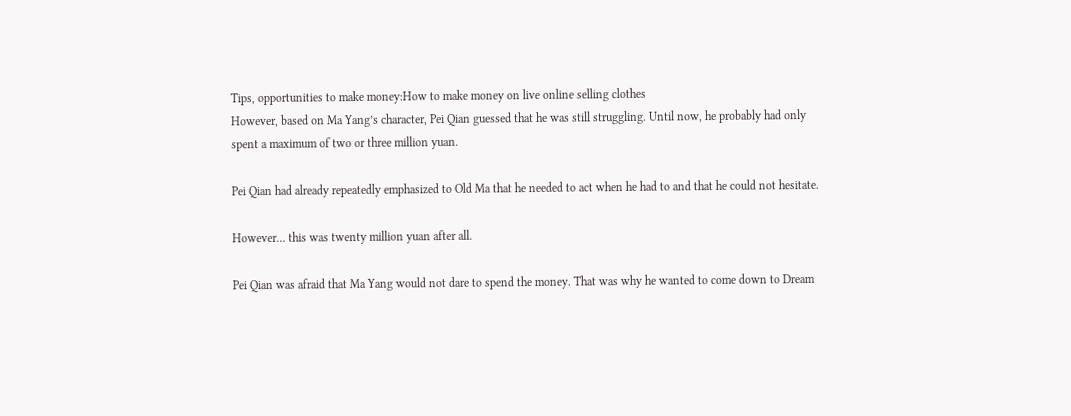Tips, opportunities to make money:How to make money on live online selling clothes
However, based on Ma Yang’s character, Pei Qian guessed that he was still struggling. Until now, he probably had only spent a maximum of two or three million yuan.

Pei Qian had already repeatedly emphasized to Old Ma that he needed to act when he had to and that he could not hesitate.

However… this was twenty million yuan after all.

Pei Qian was afraid that Ma Yang would not dare to spend the money. That was why he wanted to come down to Dream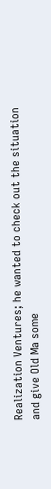Realization Ventures; he wanted to check out the situation and give Old Ma some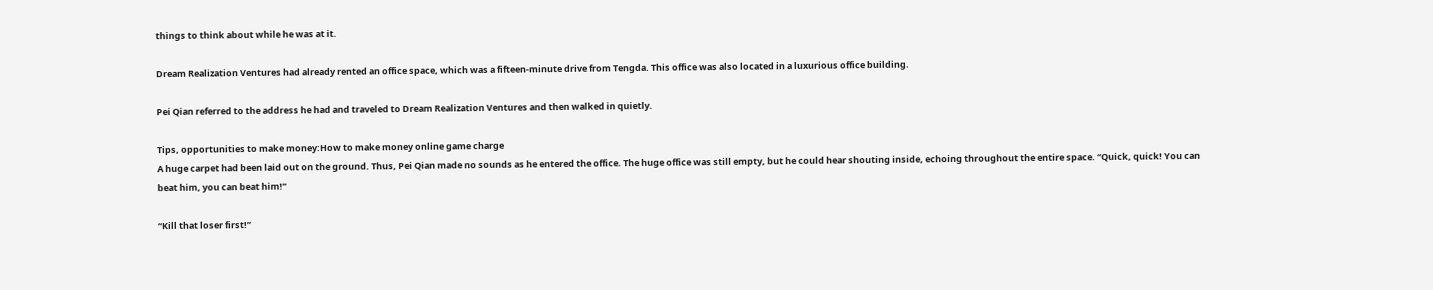things to think about while he was at it.

Dream Realization Ventures had already rented an office space, which was a fifteen-minute drive from Tengda. This office was also located in a luxurious office building.

Pei Qian referred to the address he had and traveled to Dream Realization Ventures and then walked in quietly.

Tips, opportunities to make money:How to make money online game charge
A huge carpet had been laid out on the ground. Thus, Pei Qian made no sounds as he entered the office. The huge office was still empty, but he could hear shouting inside, echoing throughout the entire space. “Quick, quick! You can beat him, you can beat him!”

“Kill that loser first!”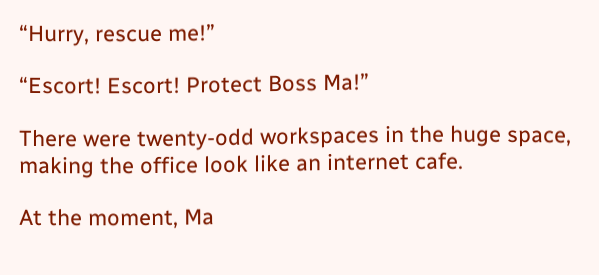“Hurry, rescue me!”

“Escort! Escort! Protect Boss Ma!”

There were twenty-odd workspaces in the huge space, making the office look like an internet cafe.

At the moment, Ma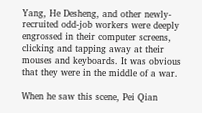Yang, He Desheng, and other newly-recruited odd-job workers were deeply engrossed in their computer screens, clicking and tapping away at their mouses and keyboards. It was obvious that they were in the middle of a war.

When he saw this scene, Pei Qian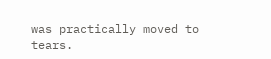was practically moved to tears.